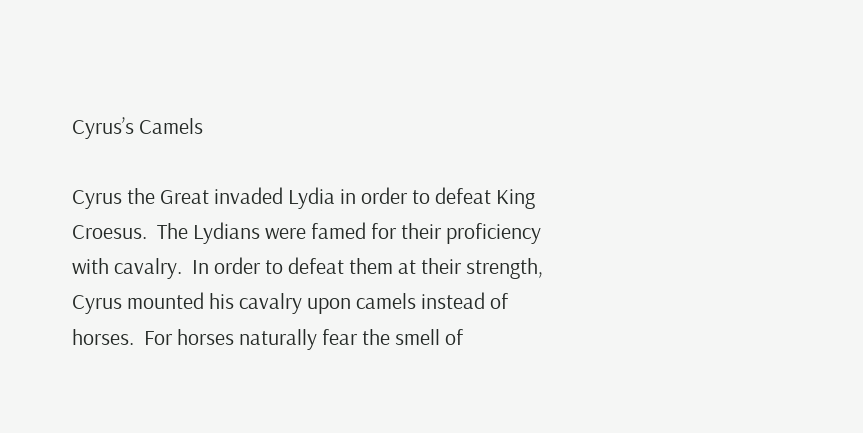Cyrus’s Camels

Cyrus the Great invaded Lydia in order to defeat King Croesus.  The Lydians were famed for their proficiency with cavalry.  In order to defeat them at their strength, Cyrus mounted his cavalry upon camels instead of horses.  For horses naturally fear the smell of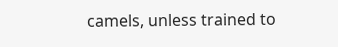camels, unless trained to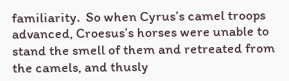familiarity.  So when Cyrus’s camel troops advanced, Croesus’s horses were unable to stand the smell of them and retreated from the camels, and thusly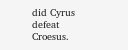did Cyrus defeat Croesus.